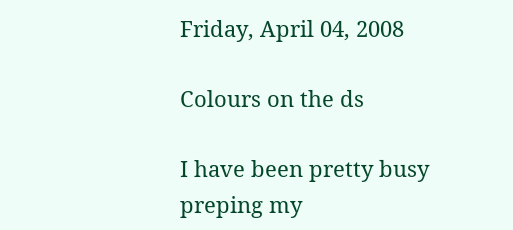Friday, April 04, 2008

Colours on the ds

I have been pretty busy preping my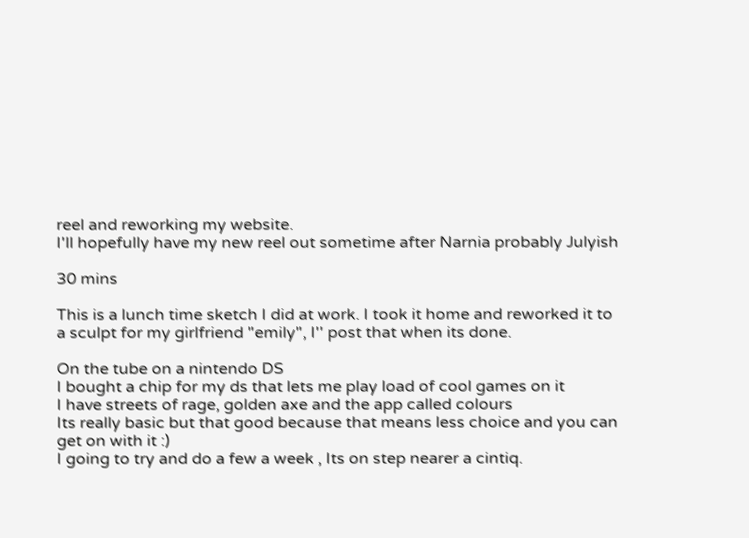reel and reworking my website.
I'll hopefully have my new reel out sometime after Narnia probably Julyish

30 mins

This is a lunch time sketch I did at work. I took it home and reworked it to
a sculpt for my girlfriend "emily", I'' post that when its done.

On the tube on a nintendo DS
I bought a chip for my ds that lets me play load of cool games on it
I have streets of rage, golden axe and the app called colours
Its really basic but that good because that means less choice and you can get on with it :)
I going to try and do a few a week , Its on step nearer a cintiq.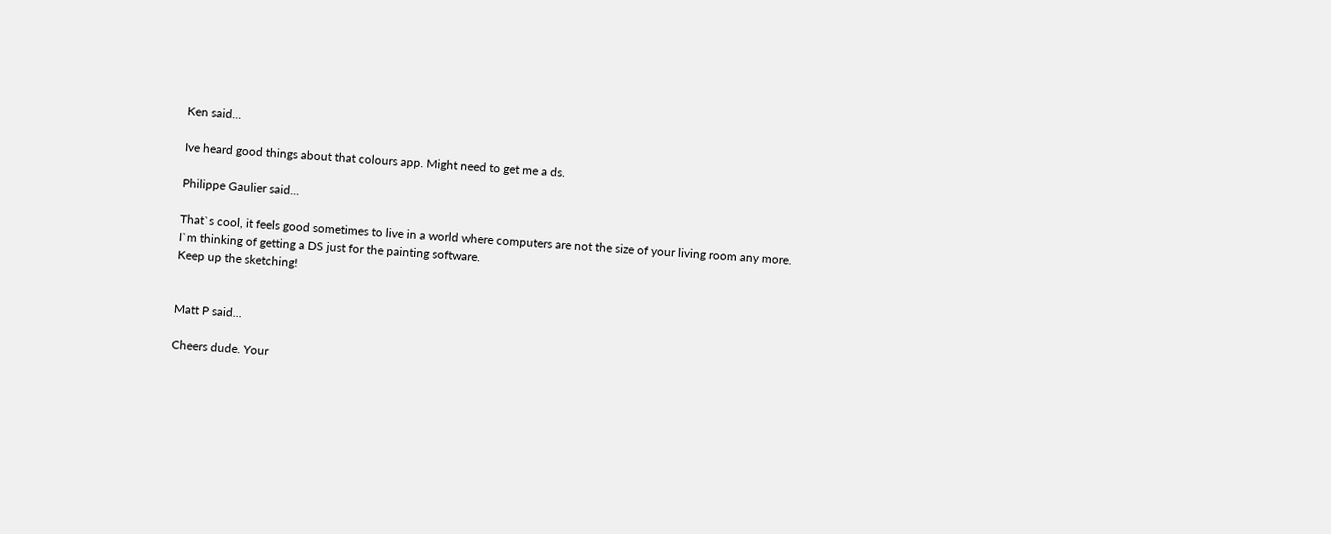Ken said...

Ive heard good things about that colours app. Might need to get me a ds.

Philippe Gaulier said...

That`s cool, it feels good sometimes to live in a world where computers are not the size of your living room any more.
I`m thinking of getting a DS just for the painting software.
Keep up the sketching!


Matt P said...

Cheers dude. Your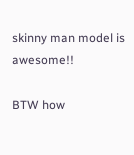skinny man model is awesome!!

BTW how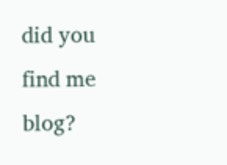did you find me blog?